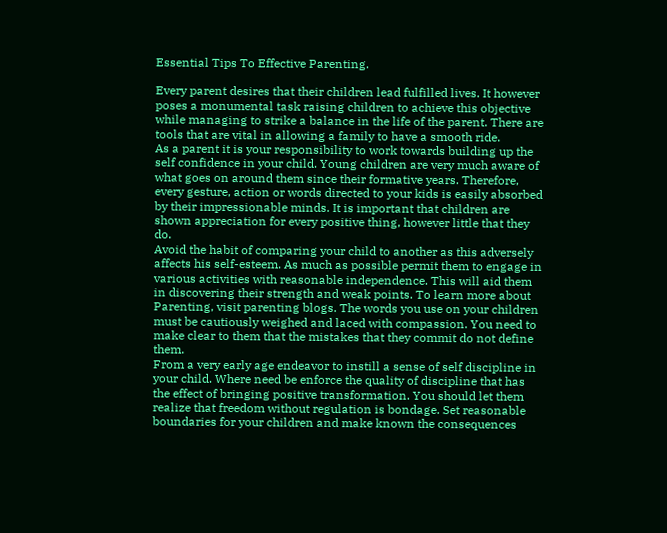Essential Tips To Effective Parenting.

Every parent desires that their children lead fulfilled lives. It however poses a monumental task raising children to achieve this objective while managing to strike a balance in the life of the parent. There are tools that are vital in allowing a family to have a smooth ride.
As a parent it is your responsibility to work towards building up the self confidence in your child. Young children are very much aware of what goes on around them since their formative years. Therefore, every gesture, action or words directed to your kids is easily absorbed by their impressionable minds. It is important that children are shown appreciation for every positive thing, however little that they do.
Avoid the habit of comparing your child to another as this adversely affects his self-esteem. As much as possible permit them to engage in various activities with reasonable independence. This will aid them in discovering their strength and weak points. To learn more about Parenting, visit parenting blogs. The words you use on your children must be cautiously weighed and laced with compassion. You need to make clear to them that the mistakes that they commit do not define them.
From a very early age endeavor to instill a sense of self discipline in your child. Where need be enforce the quality of discipline that has the effect of bringing positive transformation. You should let them realize that freedom without regulation is bondage. Set reasonable boundaries for your children and make known the consequences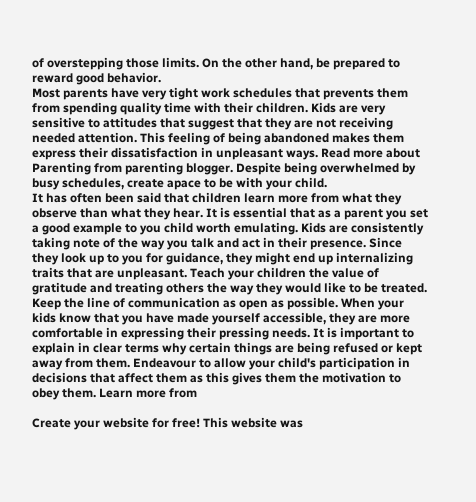of overstepping those limits. On the other hand, be prepared to reward good behavior.
Most parents have very tight work schedules that prevents them from spending quality time with their children. Kids are very sensitive to attitudes that suggest that they are not receiving needed attention. This feeling of being abandoned makes them express their dissatisfaction in unpleasant ways. Read more about Parenting from parenting blogger. Despite being overwhelmed by busy schedules, create apace to be with your child.
It has often been said that children learn more from what they observe than what they hear. It is essential that as a parent you set a good example to you child worth emulating. Kids are consistently taking note of the way you talk and act in their presence. Since they look up to you for guidance, they might end up internalizing traits that are unpleasant. Teach your children the value of gratitude and treating others the way they would like to be treated.
Keep the line of communication as open as possible. When your kids know that you have made yourself accessible, they are more comfortable in expressing their pressing needs. It is important to explain in clear terms why certain things are being refused or kept away from them. Endeavour to allow your child's participation in decisions that affect them as this gives them the motivation to obey them. Learn more from

Create your website for free! This website was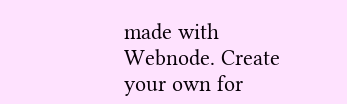made with Webnode. Create your own for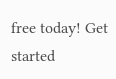free today! Get started